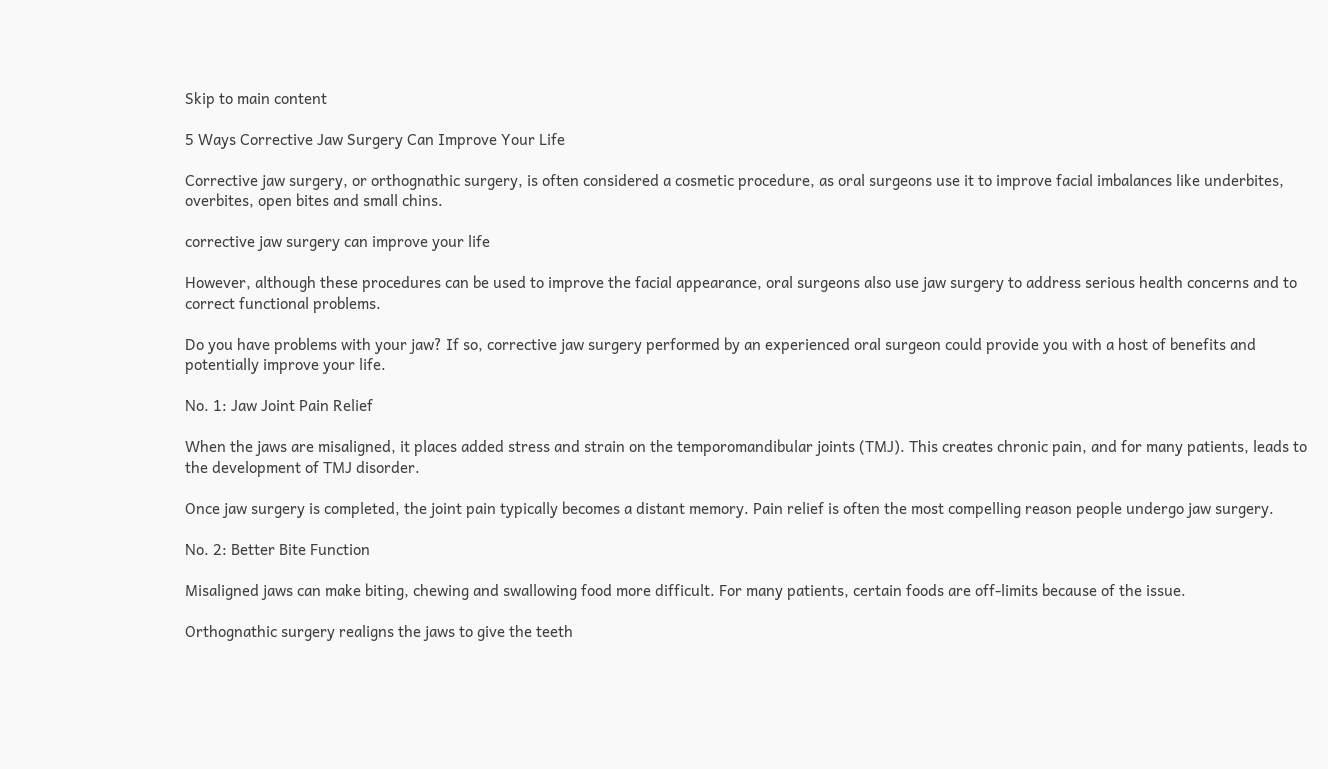Skip to main content

5 Ways Corrective Jaw Surgery Can Improve Your Life

Corrective jaw surgery, or orthognathic surgery, is often considered a cosmetic procedure, as oral surgeons use it to improve facial imbalances like underbites, overbites, open bites and small chins.

corrective jaw surgery can improve your life

However, although these procedures can be used to improve the facial appearance, oral surgeons also use jaw surgery to address serious health concerns and to correct functional problems.

Do you have problems with your jaw? If so, corrective jaw surgery performed by an experienced oral surgeon could provide you with a host of benefits and potentially improve your life.

No. 1: Jaw Joint Pain Relief

When the jaws are misaligned, it places added stress and strain on the temporomandibular joints (TMJ). This creates chronic pain, and for many patients, leads to the development of TMJ disorder.

Once jaw surgery is completed, the joint pain typically becomes a distant memory. Pain relief is often the most compelling reason people undergo jaw surgery.

No. 2: Better Bite Function

Misaligned jaws can make biting, chewing and swallowing food more difficult. For many patients, certain foods are off-limits because of the issue.

Orthognathic surgery realigns the jaws to give the teeth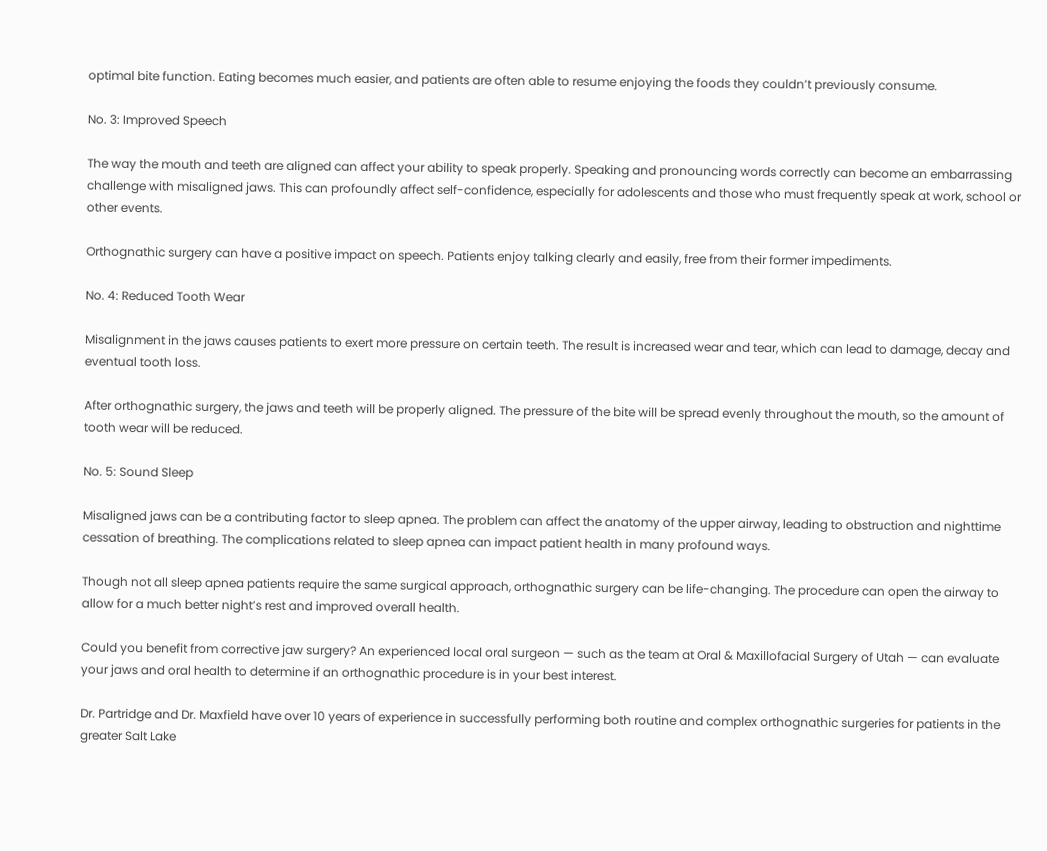optimal bite function. Eating becomes much easier, and patients are often able to resume enjoying the foods they couldn’t previously consume.

No. 3: Improved Speech

The way the mouth and teeth are aligned can affect your ability to speak properly. Speaking and pronouncing words correctly can become an embarrassing challenge with misaligned jaws. This can profoundly affect self-confidence, especially for adolescents and those who must frequently speak at work, school or other events.

Orthognathic surgery can have a positive impact on speech. Patients enjoy talking clearly and easily, free from their former impediments.

No. 4: Reduced Tooth Wear

Misalignment in the jaws causes patients to exert more pressure on certain teeth. The result is increased wear and tear, which can lead to damage, decay and eventual tooth loss.

After orthognathic surgery, the jaws and teeth will be properly aligned. The pressure of the bite will be spread evenly throughout the mouth, so the amount of tooth wear will be reduced.

No. 5: Sound Sleep

Misaligned jaws can be a contributing factor to sleep apnea. The problem can affect the anatomy of the upper airway, leading to obstruction and nighttime cessation of breathing. The complications related to sleep apnea can impact patient health in many profound ways.

Though not all sleep apnea patients require the same surgical approach, orthognathic surgery can be life-changing. The procedure can open the airway to allow for a much better night’s rest and improved overall health.

Could you benefit from corrective jaw surgery? An experienced local oral surgeon — such as the team at Oral & Maxillofacial Surgery of Utah — can evaluate your jaws and oral health to determine if an orthognathic procedure is in your best interest.

Dr. Partridge and Dr. Maxfield have over 10 years of experience in successfully performing both routine and complex orthognathic surgeries for patients in the greater Salt Lake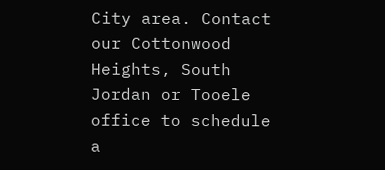City area. Contact our Cottonwood Heights, South Jordan or Tooele office to schedule a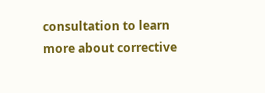consultation to learn more about corrective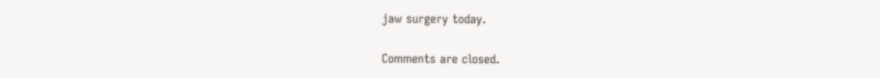jaw surgery today.

Comments are closed.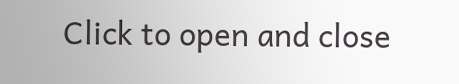Click to open and close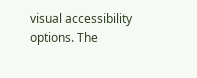visual accessibility options. The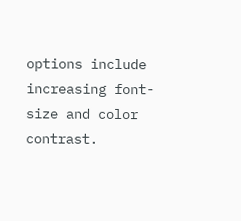options include increasing font-size and color contrast.